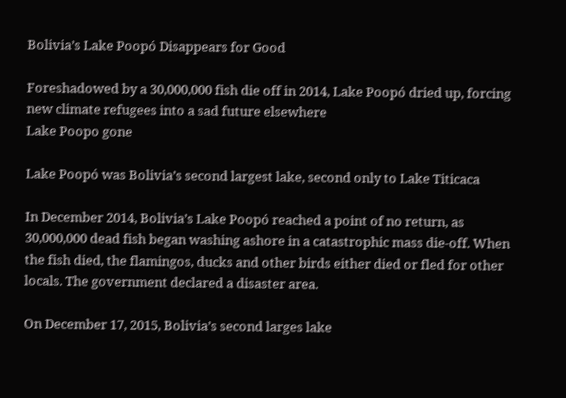Bolivia’s Lake Poopó Disappears for Good

Foreshadowed by a 30,000,000 fish die off in 2014, Lake Poopó dried up, forcing new climate refugees into a sad future elsewhere
Lake Poopo gone

Lake Poopó was Bolivia’s second largest lake, second only to Lake Titicaca

In December 2014, Bolivia’s Lake Poopó reached a point of no return, as 30,000,000 dead fish began washing ashore in a catastrophic mass die-off. When the fish died, the flamingos, ducks and other birds either died or fled for other locals. The government declared a disaster area.

On December 17, 2015, Bolivia’s second larges lake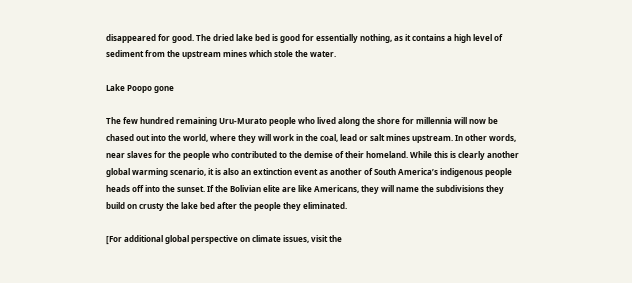disappeared for good. The dried lake bed is good for essentially nothing, as it contains a high level of sediment from the upstream mines which stole the water.

Lake Poopo gone

The few hundred remaining Uru-Murato people who lived along the shore for millennia will now be chased out into the world, where they will work in the coal, lead or salt mines upstream. In other words, near slaves for the people who contributed to the demise of their homeland. While this is clearly another global warming scenario, it is also an extinction event as another of South America’s indigenous people heads off into the sunset. If the Bolivian elite are like Americans, they will name the subdivisions they build on crusty the lake bed after the people they eliminated.

[For additional global perspective on climate issues, visit the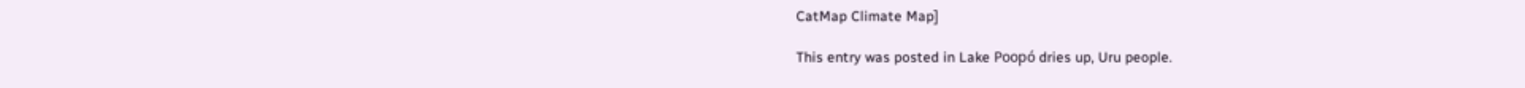CatMap Climate Map]

This entry was posted in Lake Poopó dries up, Uru people.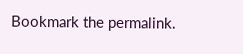Bookmark the permalink.